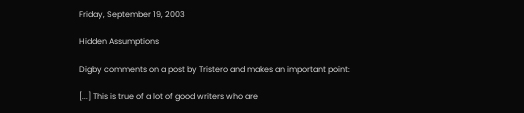Friday, September 19, 2003

Hidden Assumptions

Digby comments on a post by Tristero and makes an important point:

[...] This is true of a lot of good writers who are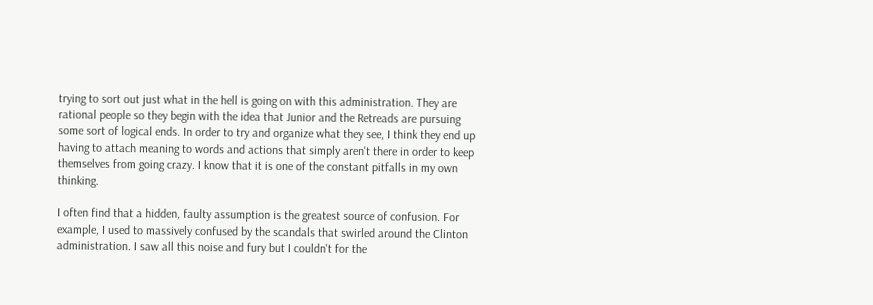trying to sort out just what in the hell is going on with this administration. They are rational people so they begin with the idea that Junior and the Retreads are pursuing some sort of logical ends. In order to try and organize what they see, I think they end up having to attach meaning to words and actions that simply aren't there in order to keep themselves from going crazy. I know that it is one of the constant pitfalls in my own thinking.

I often find that a hidden, faulty assumption is the greatest source of confusion. For example, I used to massively confused by the scandals that swirled around the Clinton administration. I saw all this noise and fury but I couldn't for the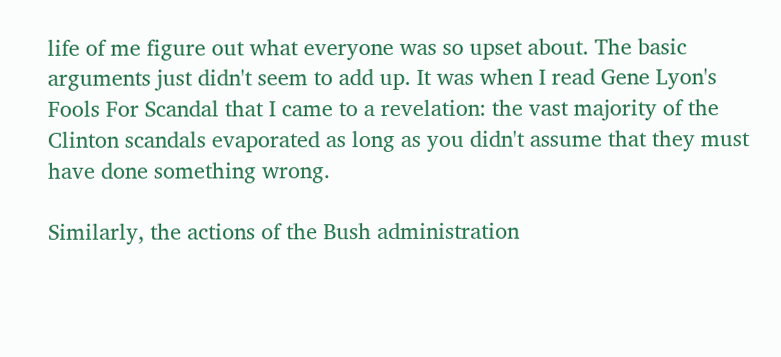life of me figure out what everyone was so upset about. The basic arguments just didn't seem to add up. It was when I read Gene Lyon's Fools For Scandal that I came to a revelation: the vast majority of the Clinton scandals evaporated as long as you didn't assume that they must have done something wrong.

Similarly, the actions of the Bush administration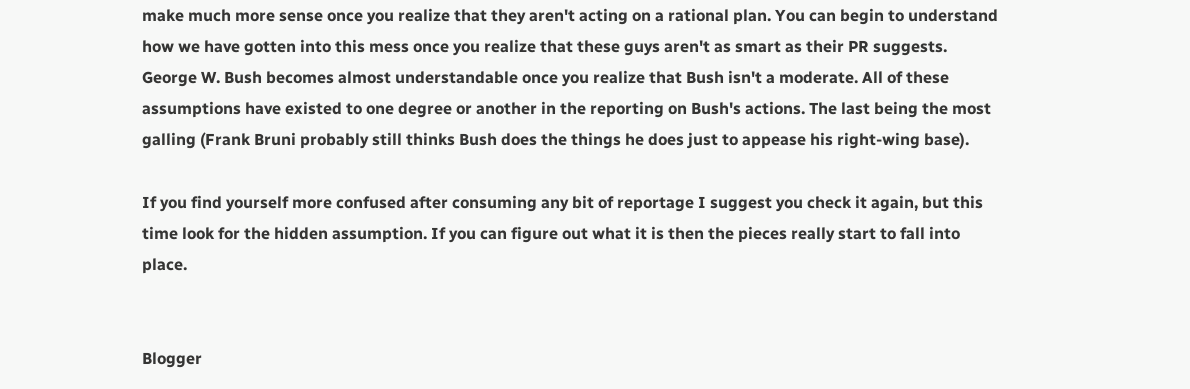make much more sense once you realize that they aren't acting on a rational plan. You can begin to understand how we have gotten into this mess once you realize that these guys aren't as smart as their PR suggests. George W. Bush becomes almost understandable once you realize that Bush isn't a moderate. All of these assumptions have existed to one degree or another in the reporting on Bush's actions. The last being the most galling (Frank Bruni probably still thinks Bush does the things he does just to appease his right-wing base).

If you find yourself more confused after consuming any bit of reportage I suggest you check it again, but this time look for the hidden assumption. If you can figure out what it is then the pieces really start to fall into place.


Blogger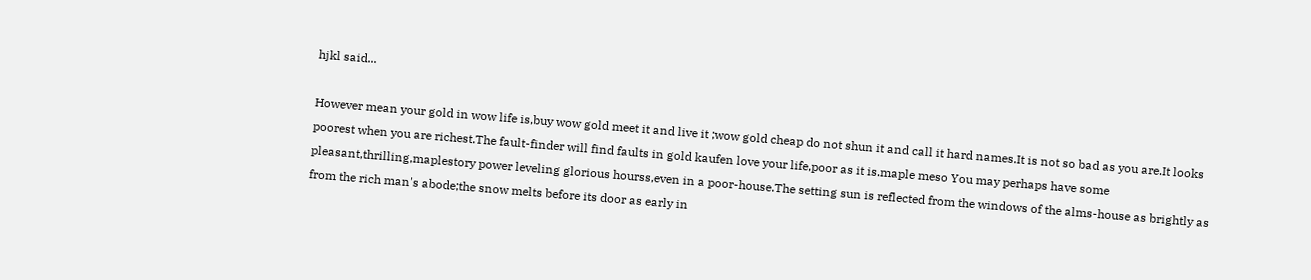hjkl said...

However mean your gold in wow life is,buy wow gold meet it and live it ;wow gold cheap do not shun it and call it hard names.It is not so bad as you are.It looks poorest when you are richest.The fault-finder will find faults in gold kaufen love your life,poor as it is.maple meso You may perhaps have some pleasant,thrilling,maplestory power leveling glorious hourss,even in a poor-house.The setting sun is reflected from the windows of the alms-house as brightly as from the rich man's abode;the snow melts before its door as early in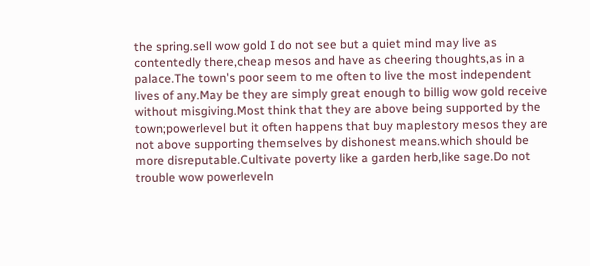the spring.sell wow gold I do not see but a quiet mind may live as contentedly there,cheap mesos and have as cheering thoughts,as in a palace.The town's poor seem to me often to live the most independent lives of any.May be they are simply great enough to billig wow gold receive without misgiving.Most think that they are above being supported by the town;powerlevel but it often happens that buy maplestory mesos they are not above supporting themselves by dishonest means.which should be more disreputable.Cultivate poverty like a garden herb,like sage.Do not trouble wow powerleveln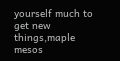yourself much to get new things,maple mesos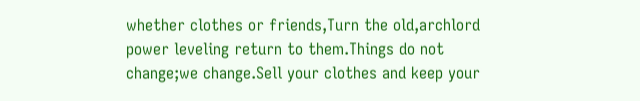whether clothes or friends,Turn the old,archlord power leveling return to them.Things do not change;we change.Sell your clothes and keep your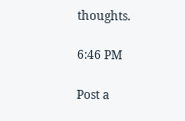thoughts.

6:46 PM

Post a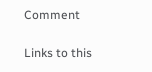Comment

Links to this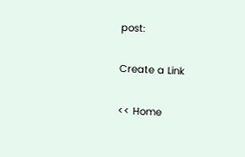post:

Create a Link

<< Home